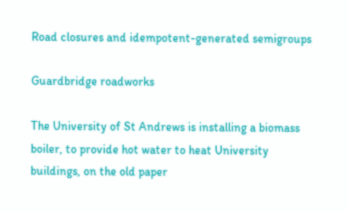Road closures and idempotent-generated semigroups

Guardbridge roadworks

The University of St Andrews is installing a biomass boiler, to provide hot water to heat University buildings, on the old paper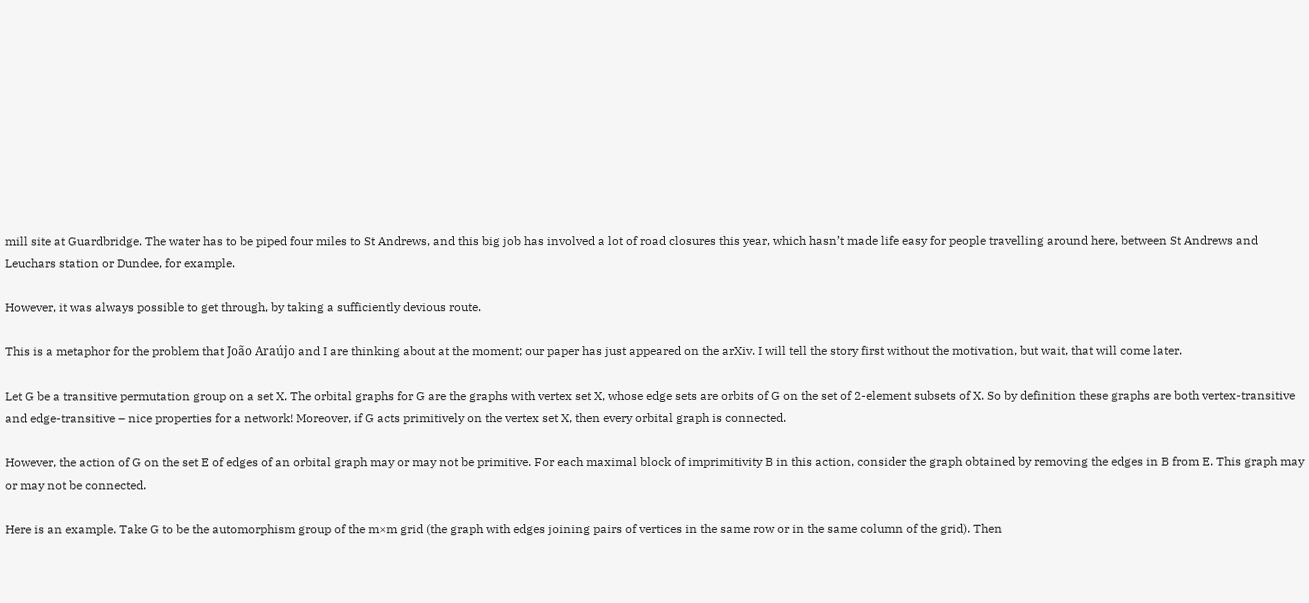mill site at Guardbridge. The water has to be piped four miles to St Andrews, and this big job has involved a lot of road closures this year, which hasn’t made life easy for people travelling around here, between St Andrews and Leuchars station or Dundee, for example.

However, it was always possible to get through, by taking a sufficiently devious route.

This is a metaphor for the problem that João Araújo and I are thinking about at the moment; our paper has just appeared on the arXiv. I will tell the story first without the motivation, but wait, that will come later.

Let G be a transitive permutation group on a set X. The orbital graphs for G are the graphs with vertex set X, whose edge sets are orbits of G on the set of 2-element subsets of X. So by definition these graphs are both vertex-transitive and edge-transitive – nice properties for a network! Moreover, if G acts primitively on the vertex set X, then every orbital graph is connected.

However, the action of G on the set E of edges of an orbital graph may or may not be primitive. For each maximal block of imprimitivity B in this action, consider the graph obtained by removing the edges in B from E. This graph may or may not be connected.

Here is an example. Take G to be the automorphism group of the m×m grid (the graph with edges joining pairs of vertices in the same row or in the same column of the grid). Then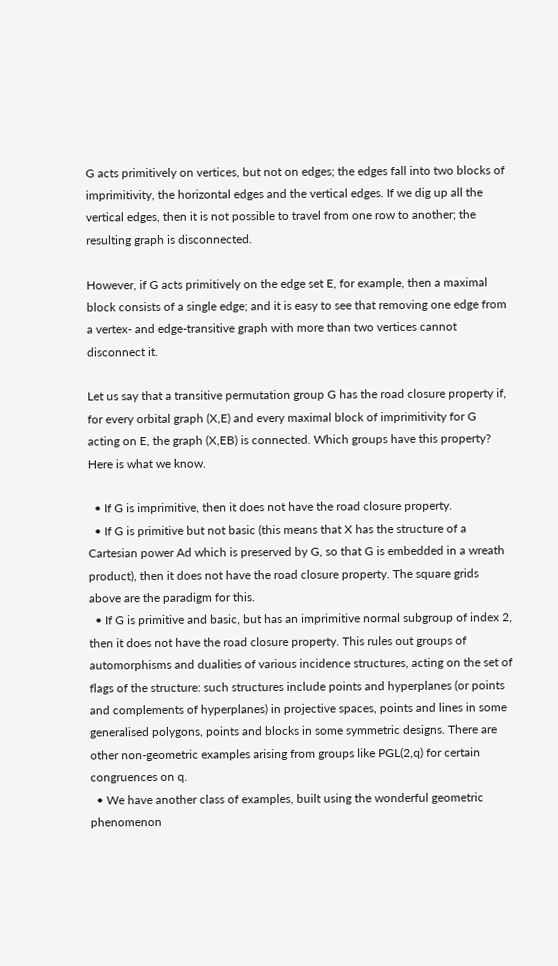G acts primitively on vertices, but not on edges; the edges fall into two blocks of imprimitivity, the horizontal edges and the vertical edges. If we dig up all the vertical edges, then it is not possible to travel from one row to another; the resulting graph is disconnected.

However, if G acts primitively on the edge set E, for example, then a maximal block consists of a single edge; and it is easy to see that removing one edge from a vertex- and edge-transitive graph with more than two vertices cannot disconnect it.

Let us say that a transitive permutation group G has the road closure property if, for every orbital graph (X,E) and every maximal block of imprimitivity for G acting on E, the graph (X,EB) is connected. Which groups have this property? Here is what we know.

  • If G is imprimitive, then it does not have the road closure property.
  • If G is primitive but not basic (this means that X has the structure of a Cartesian power Ad which is preserved by G, so that G is embedded in a wreath product), then it does not have the road closure property. The square grids above are the paradigm for this.
  • If G is primitive and basic, but has an imprimitive normal subgroup of index 2, then it does not have the road closure property. This rules out groups of automorphisms and dualities of various incidence structures, acting on the set of flags of the structure: such structures include points and hyperplanes (or points and complements of hyperplanes) in projective spaces, points and lines in some generalised polygons, points and blocks in some symmetric designs. There are other non-geometric examples arising from groups like PGL(2,q) for certain congruences on q.
  • We have another class of examples, built using the wonderful geometric phenomenon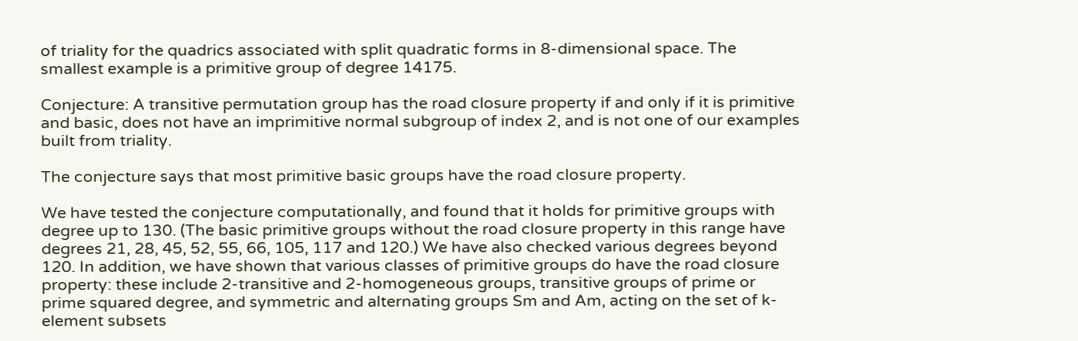of triality for the quadrics associated with split quadratic forms in 8-dimensional space. The smallest example is a primitive group of degree 14175.

Conjecture: A transitive permutation group has the road closure property if and only if it is primitive and basic, does not have an imprimitive normal subgroup of index 2, and is not one of our examples built from triality.

The conjecture says that most primitive basic groups have the road closure property.

We have tested the conjecture computationally, and found that it holds for primitive groups with degree up to 130. (The basic primitive groups without the road closure property in this range have degrees 21, 28, 45, 52, 55, 66, 105, 117 and 120.) We have also checked various degrees beyond 120. In addition, we have shown that various classes of primitive groups do have the road closure property: these include 2-transitive and 2-homogeneous groups, transitive groups of prime or prime squared degree, and symmetric and alternating groups Sm and Am, acting on the set of k-element subsets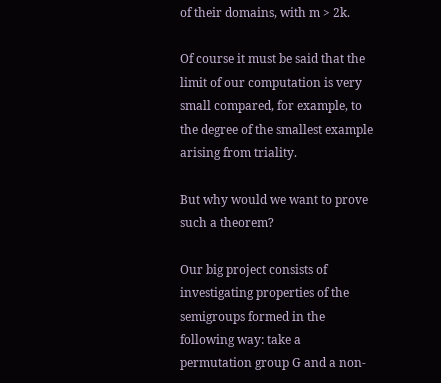of their domains, with m > 2k.

Of course it must be said that the limit of our computation is very small compared, for example, to the degree of the smallest example arising from triality.

But why would we want to prove such a theorem?

Our big project consists of investigating properties of the semigroups formed in the following way: take a permutation group G and a non-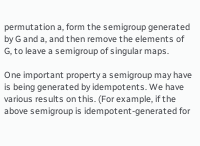permutation a, form the semigroup generated by G and a, and then remove the elements of G, to leave a semigroup of singular maps.

One important property a semigroup may have is being generated by idempotents. We have various results on this. (For example, if the above semigroup is idempotent-generated for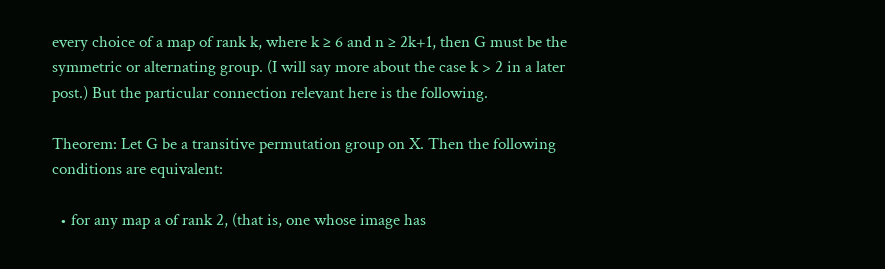every choice of a map of rank k, where k ≥ 6 and n ≥ 2k+1, then G must be the symmetric or alternating group. (I will say more about the case k > 2 in a later post.) But the particular connection relevant here is the following.

Theorem: Let G be a transitive permutation group on X. Then the following conditions are equivalent:

  • for any map a of rank 2, (that is, one whose image has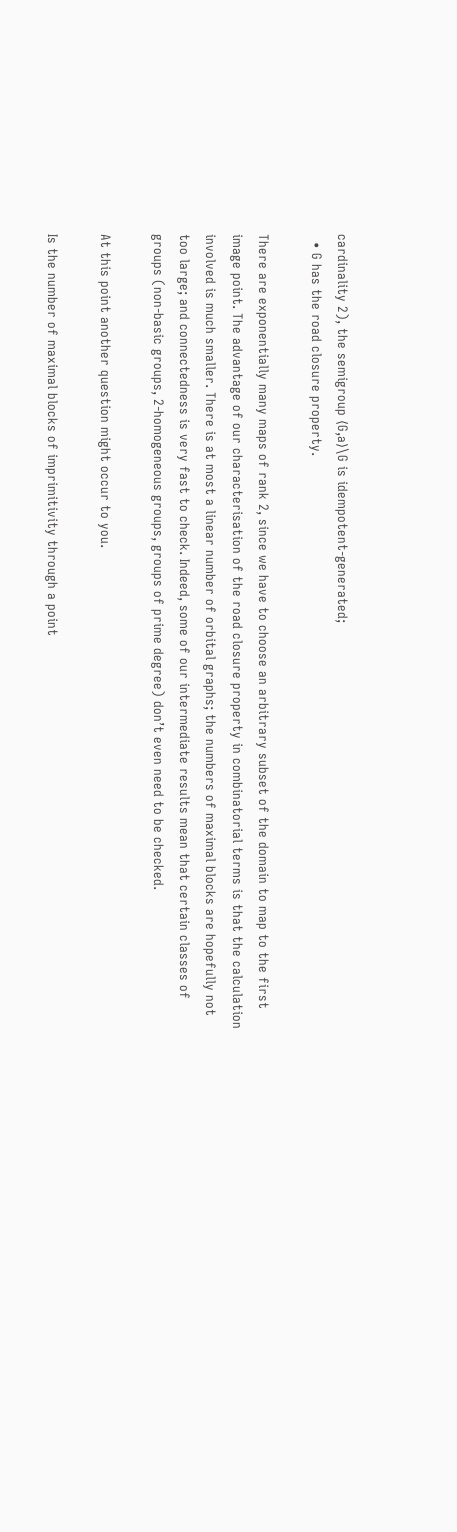cardinality 2), the semigroup ⟨G,a⟩\G is idempotent-generated;
  • G has the road closure property.

There are exponentially many maps of rank 2, since we have to choose an arbitrary subset of the domain to map to the first image point. The advantage of our characterisation of the road closure property in combinatorial terms is that the calculation involved is much smaller. There is at most a linear number of orbital graphs; the numbers of maximal blocks are hopefully not too large; and connectedness is very fast to check. Indeed, some of our intermediate results mean that certain classes of groups (non-basic groups, 2-homogeneous groups, groups of prime degree) don’t even need to be checked.

At this point another question might occur to you.

Is the number of maximal blocks of imprimitivity through a point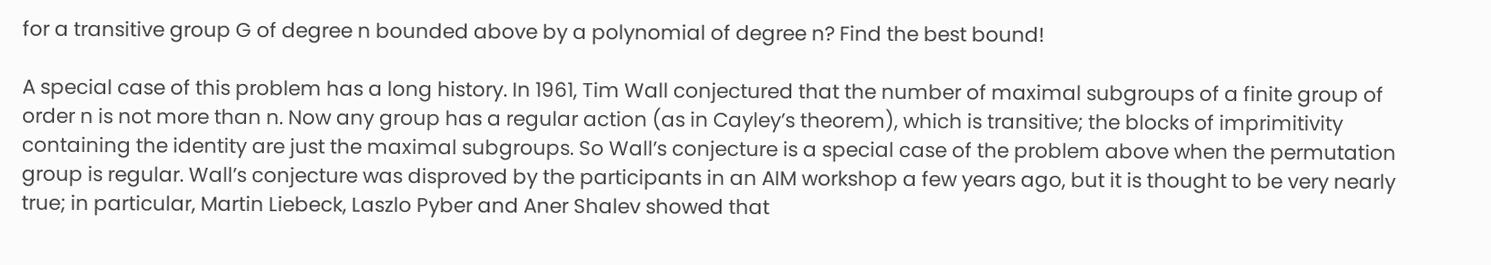for a transitive group G of degree n bounded above by a polynomial of degree n? Find the best bound!

A special case of this problem has a long history. In 1961, Tim Wall conjectured that the number of maximal subgroups of a finite group of order n is not more than n. Now any group has a regular action (as in Cayley’s theorem), which is transitive; the blocks of imprimitivity containing the identity are just the maximal subgroups. So Wall’s conjecture is a special case of the problem above when the permutation group is regular. Wall’s conjecture was disproved by the participants in an AIM workshop a few years ago, but it is thought to be very nearly true; in particular, Martin Liebeck, Laszlo Pyber and Aner Shalev showed that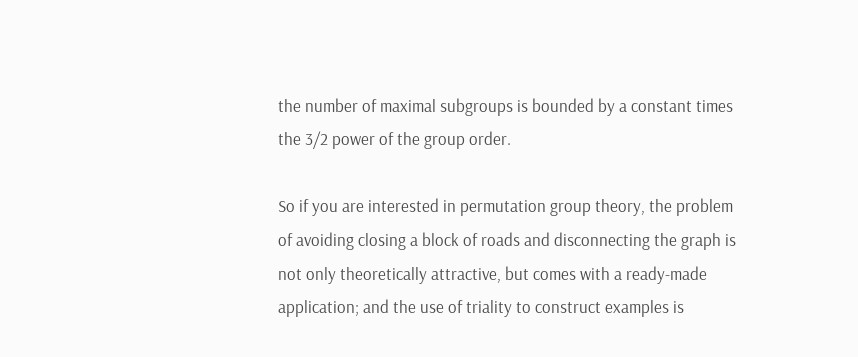the number of maximal subgroups is bounded by a constant times the 3/2 power of the group order.

So if you are interested in permutation group theory, the problem of avoiding closing a block of roads and disconnecting the graph is not only theoretically attractive, but comes with a ready-made application; and the use of triality to construct examples is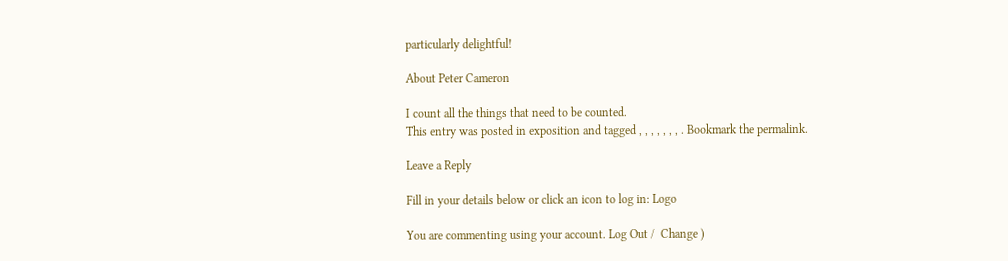particularly delightful!

About Peter Cameron

I count all the things that need to be counted.
This entry was posted in exposition and tagged , , , , , , , . Bookmark the permalink.

Leave a Reply

Fill in your details below or click an icon to log in: Logo

You are commenting using your account. Log Out /  Change )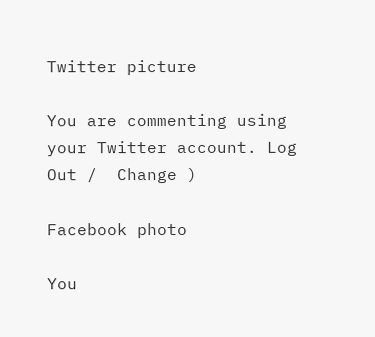Twitter picture

You are commenting using your Twitter account. Log Out /  Change )

Facebook photo

You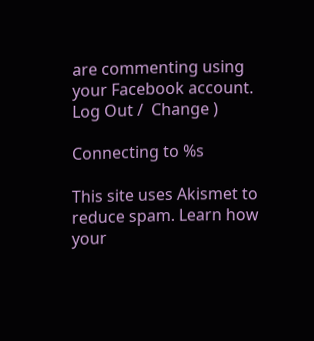are commenting using your Facebook account. Log Out /  Change )

Connecting to %s

This site uses Akismet to reduce spam. Learn how your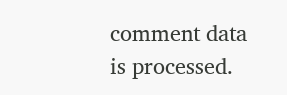comment data is processed.